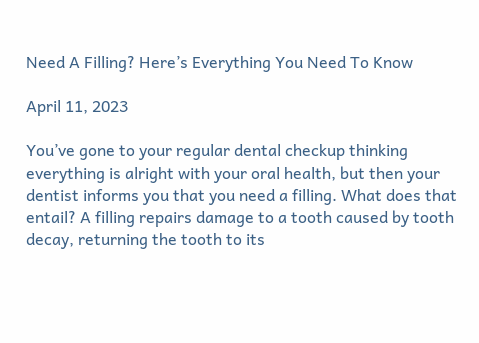Need A Filling? Here’s Everything You Need To Know

April 11, 2023

You’ve gone to your regular dental checkup thinking everything is alright with your oral health, but then your dentist informs you that you need a filling. What does that entail? A filling repairs damage to a tooth caused by tooth decay, returning the tooth to its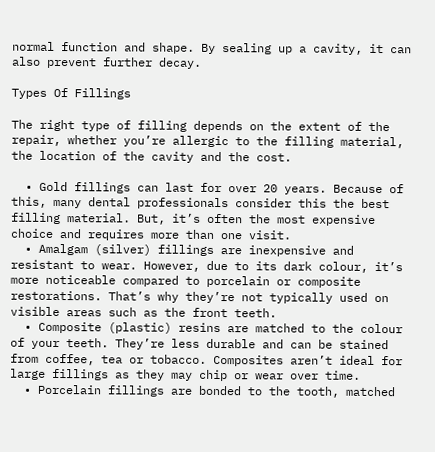normal function and shape. By sealing up a cavity, it can also prevent further decay.

Types Of Fillings

The right type of filling depends on the extent of the repair, whether you’re allergic to the filling material, the location of the cavity and the cost.

  • Gold fillings can last for over 20 years. Because of this, many dental professionals consider this the best filling material. But, it’s often the most expensive choice and requires more than one visit.
  • Amalgam (silver) fillings are inexpensive and resistant to wear. However, due to its dark colour, it’s more noticeable compared to porcelain or composite restorations. That’s why they’re not typically used on visible areas such as the front teeth.
  • Composite (plastic) resins are matched to the colour of your teeth. They’re less durable and can be stained from coffee, tea or tobacco. Composites aren’t ideal for large fillings as they may chip or wear over time.
  • Porcelain fillings are bonded to the tooth, matched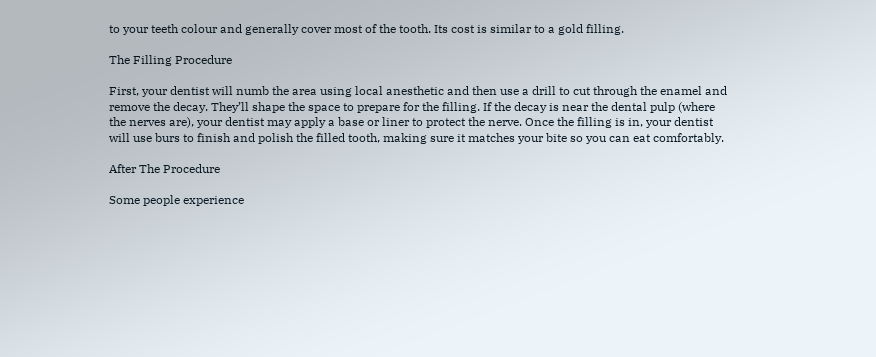to your teeth colour and generally cover most of the tooth. Its cost is similar to a gold filling.

The Filling Procedure

First, your dentist will numb the area using local anesthetic and then use a drill to cut through the enamel and remove the decay. They’ll shape the space to prepare for the filling. If the decay is near the dental pulp (where the nerves are), your dentist may apply a base or liner to protect the nerve. Once the filling is in, your dentist will use burs to finish and polish the filled tooth, making sure it matches your bite so you can eat comfortably.

After The Procedure

Some people experience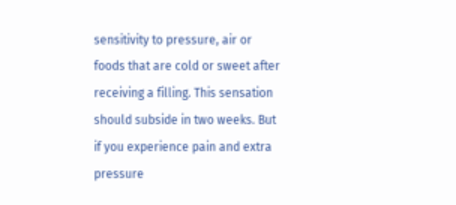sensitivity to pressure, air or foods that are cold or sweet after receiving a filling. This sensation should subside in two weeks. But if you experience pain and extra pressure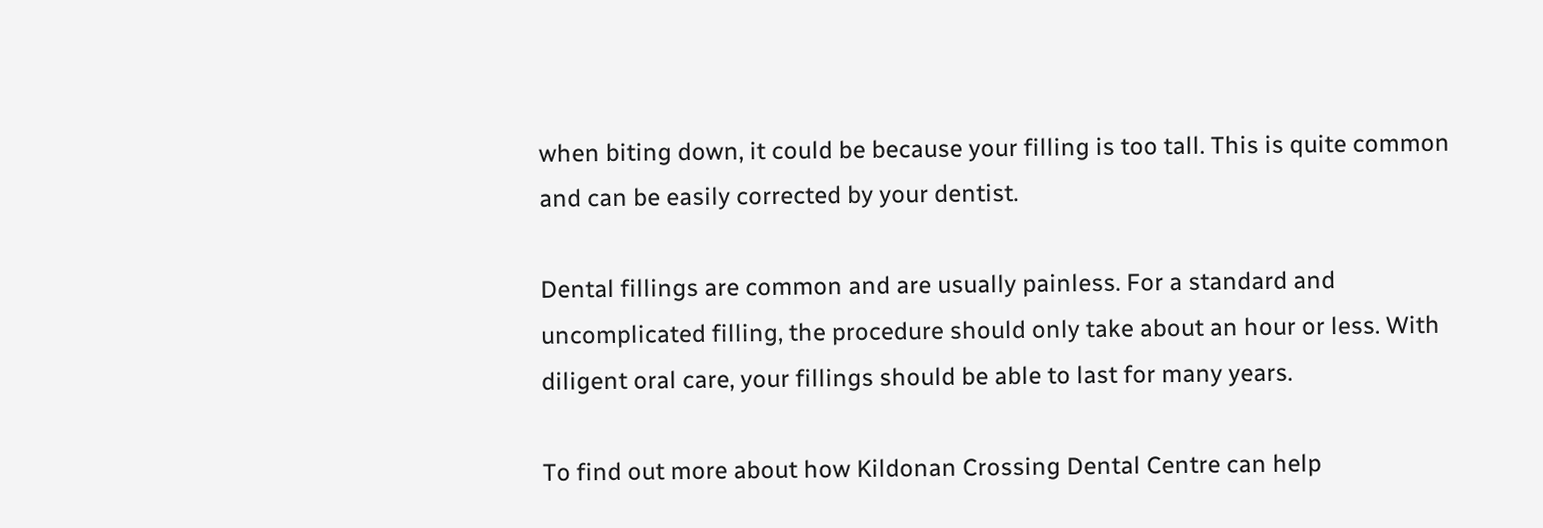when biting down, it could be because your filling is too tall. This is quite common and can be easily corrected by your dentist.

Dental fillings are common and are usually painless. For a standard and uncomplicated filling, the procedure should only take about an hour or less. With diligent oral care, your fillings should be able to last for many years.

To find out more about how Kildonan Crossing Dental Centre can help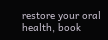restore your oral health, book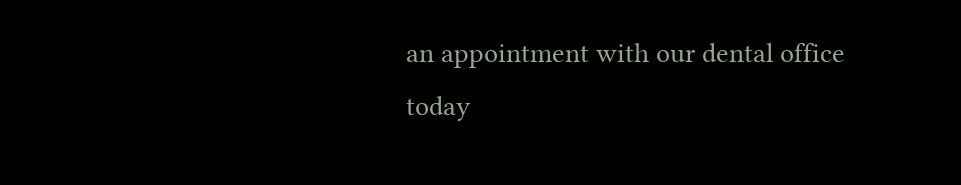an appointment with our dental office today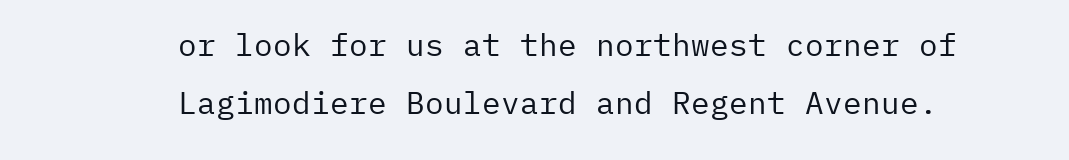or look for us at the northwest corner of Lagimodiere Boulevard and Regent Avenue.